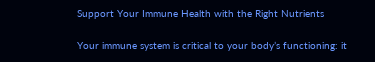Support Your Immune Health with the Right Nutrients

Your immune system is critical to your body’s functioning: it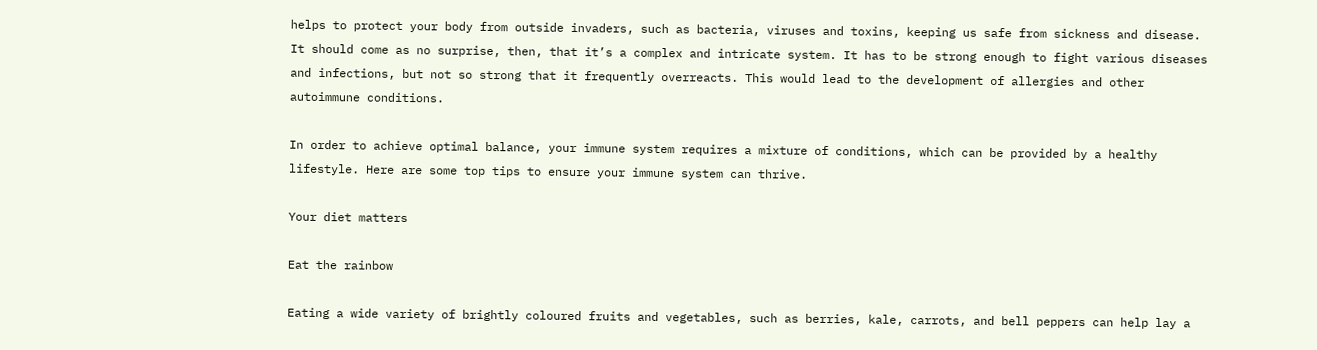helps to protect your body from outside invaders, such as bacteria, viruses and toxins, keeping us safe from sickness and disease. It should come as no surprise, then, that it’s a complex and intricate system. It has to be strong enough to fight various diseases and infections, but not so strong that it frequently overreacts. This would lead to the development of allergies and other autoimmune conditions.

In order to achieve optimal balance, your immune system requires a mixture of conditions, which can be provided by a healthy lifestyle. Here are some top tips to ensure your immune system can thrive.

Your diet matters

Eat the rainbow

Eating a wide variety of brightly coloured fruits and vegetables, such as berries, kale, carrots, and bell peppers can help lay a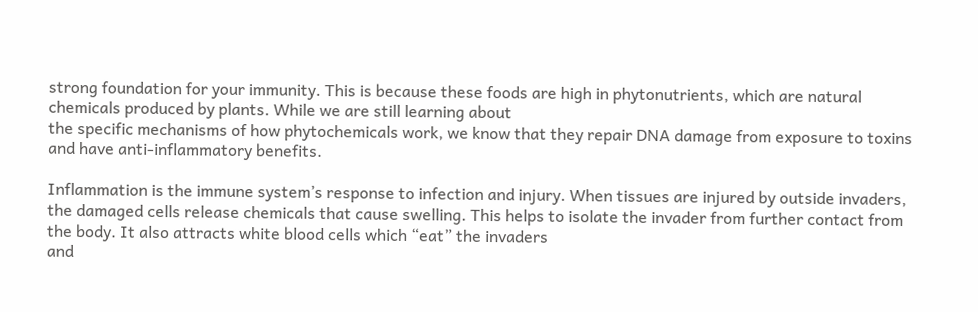strong foundation for your immunity. This is because these foods are high in phytonutrients, which are natural chemicals produced by plants. While we are still learning about
the specific mechanisms of how phytochemicals work, we know that they repair DNA damage from exposure to toxins and have anti-inflammatory benefits.

Inflammation is the immune system’s response to infection and injury. When tissues are injured by outside invaders, the damaged cells release chemicals that cause swelling. This helps to isolate the invader from further contact from the body. It also attracts white blood cells which “eat” the invaders
and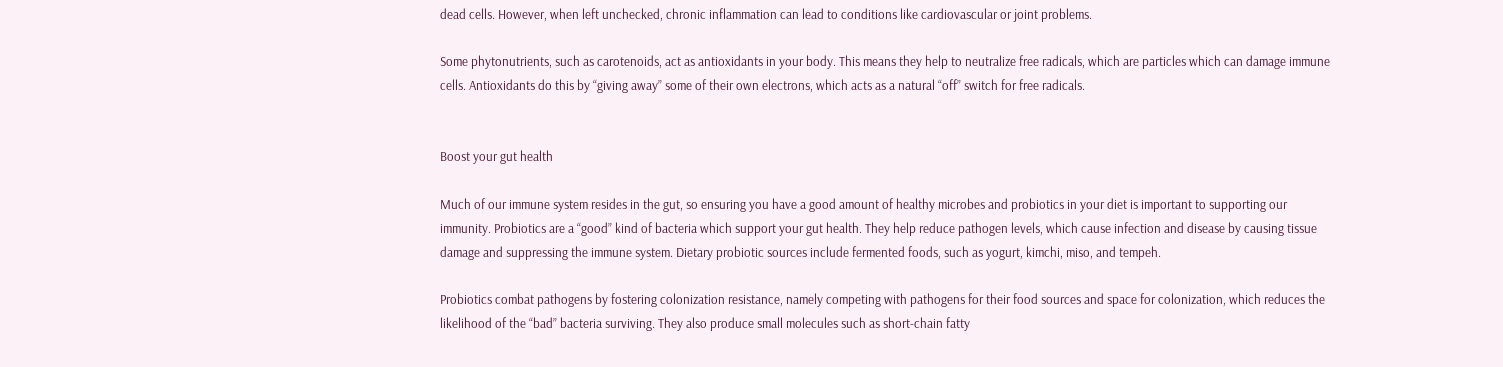dead cells. However, when left unchecked, chronic inflammation can lead to conditions like cardiovascular or joint problems.

Some phytonutrients, such as carotenoids, act as antioxidants in your body. This means they help to neutralize free radicals, which are particles which can damage immune cells. Antioxidants do this by “giving away” some of their own electrons, which acts as a natural “off” switch for free radicals.


Boost your gut health

Much of our immune system resides in the gut, so ensuring you have a good amount of healthy microbes and probiotics in your diet is important to supporting our immunity. Probiotics are a “good” kind of bacteria which support your gut health. They help reduce pathogen levels, which cause infection and disease by causing tissue damage and suppressing the immune system. Dietary probiotic sources include fermented foods, such as yogurt, kimchi, miso, and tempeh.

Probiotics combat pathogens by fostering colonization resistance, namely competing with pathogens for their food sources and space for colonization, which reduces the likelihood of the “bad” bacteria surviving. They also produce small molecules such as short-chain fatty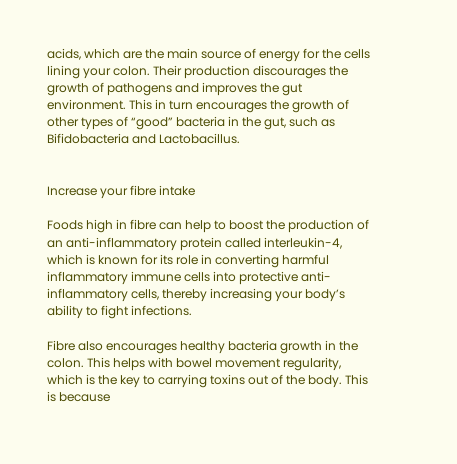acids, which are the main source of energy for the cells lining your colon. Their production discourages the growth of pathogens and improves the gut environment. This in turn encourages the growth of other types of “good” bacteria in the gut, such as Bifidobacteria and Lactobacillus.


Increase your fibre intake

Foods high in fibre can help to boost the production of an anti-inflammatory protein called interleukin-4, which is known for its role in converting harmful inflammatory immune cells into protective anti-inflammatory cells, thereby increasing your body’s ability to fight infections.

Fibre also encourages healthy bacteria growth in the colon. This helps with bowel movement regularity, which is the key to carrying toxins out of the body. This is because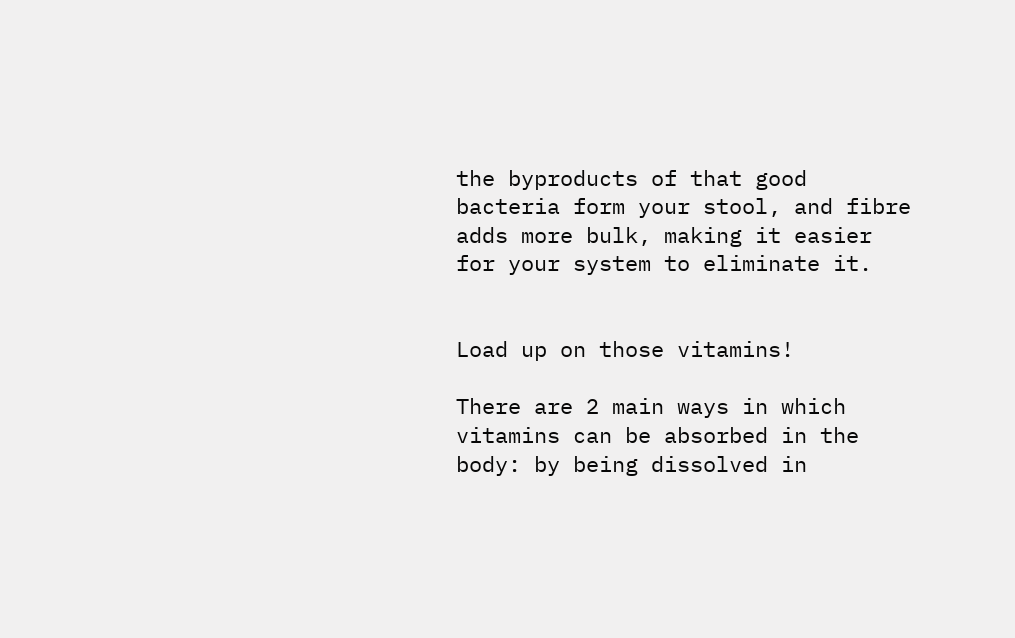the byproducts of that good bacteria form your stool, and fibre adds more bulk, making it easier for your system to eliminate it.


Load up on those vitamins!

There are 2 main ways in which vitamins can be absorbed in the body: by being dissolved in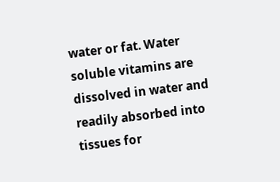water or fat. Water soluble vitamins are dissolved in water and readily absorbed into tissues for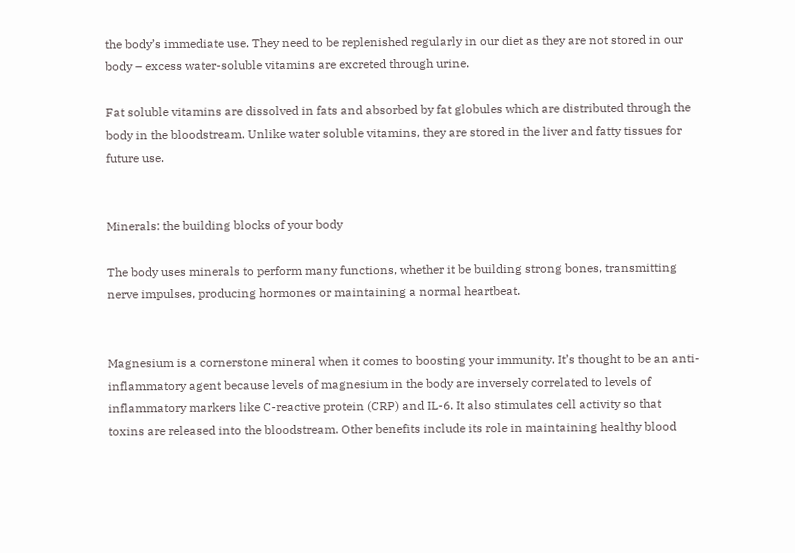the body’s immediate use. They need to be replenished regularly in our diet as they are not stored in our body – excess water-soluble vitamins are excreted through urine.

Fat soluble vitamins are dissolved in fats and absorbed by fat globules which are distributed through the body in the bloodstream. Unlike water soluble vitamins, they are stored in the liver and fatty tissues for future use.


Minerals: the building blocks of your body

The body uses minerals to perform many functions, whether it be building strong bones, transmitting nerve impulses, producing hormones or maintaining a normal heartbeat.


Magnesium is a cornerstone mineral when it comes to boosting your immunity. It’s thought to be an anti-inflammatory agent because levels of magnesium in the body are inversely correlated to levels of inflammatory markers like C-reactive protein (CRP) and IL-6. It also stimulates cell activity so that
toxins are released into the bloodstream. Other benefits include its role in maintaining healthy blood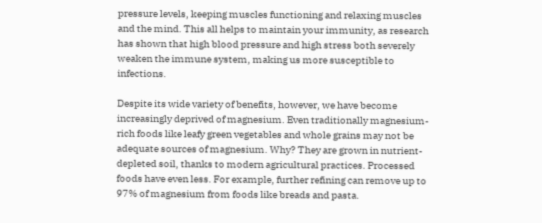pressure levels, keeping muscles functioning and relaxing muscles and the mind. This all helps to maintain your immunity, as research has shown that high blood pressure and high stress both severely weaken the immune system, making us more susceptible to infections.

Despite its wide variety of benefits, however, we have become increasingly deprived of magnesium. Even traditionally magnesium-rich foods like leafy green vegetables and whole grains may not be adequate sources of magnesium. Why? They are grown in nutrient-depleted soil, thanks to modern agricultural practices. Processed foods have even less. For example, further refining can remove up to 97% of magnesium from foods like breads and pasta.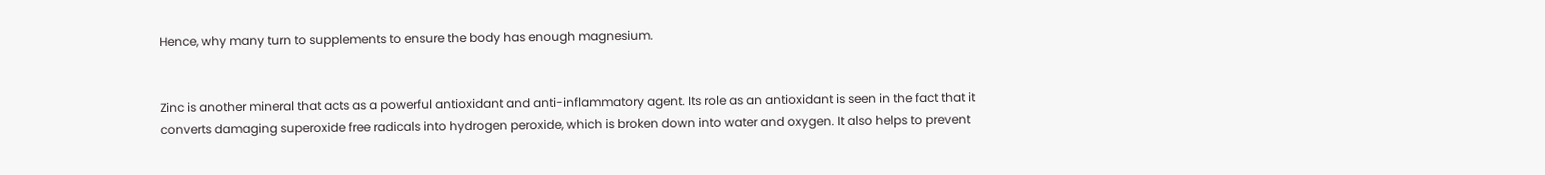Hence, why many turn to supplements to ensure the body has enough magnesium.


Zinc is another mineral that acts as a powerful antioxidant and anti-inflammatory agent. Its role as an antioxidant is seen in the fact that it converts damaging superoxide free radicals into hydrogen peroxide, which is broken down into water and oxygen. It also helps to prevent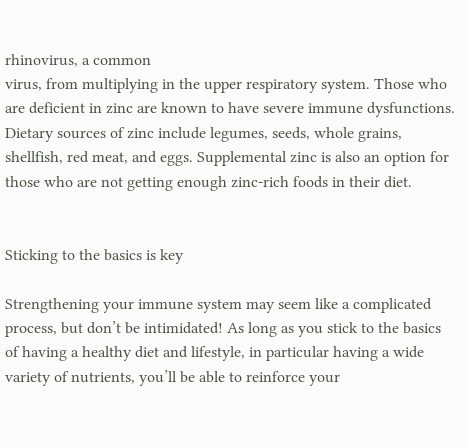rhinovirus, a common
virus, from multiplying in the upper respiratory system. Those who are deficient in zinc are known to have severe immune dysfunctions. Dietary sources of zinc include legumes, seeds, whole grains, shellfish, red meat, and eggs. Supplemental zinc is also an option for those who are not getting enough zinc-rich foods in their diet.


Sticking to the basics is key

Strengthening your immune system may seem like a complicated process, but don’t be intimidated! As long as you stick to the basics of having a healthy diet and lifestyle, in particular having a wide variety of nutrients, you’ll be able to reinforce your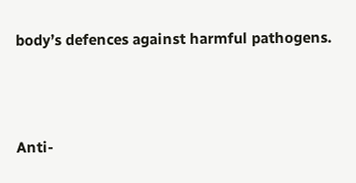body’s defences against harmful pathogens.




Anti-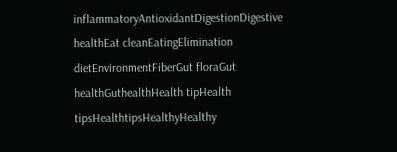inflammatoryAntioxidantDigestionDigestive healthEat cleanEatingElimination dietEnvironmentFiberGut floraGut healthGuthealthHealth tipHealth tipsHealthtipsHealthyHealthy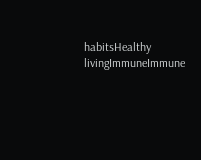habitsHealthy livingImmuneImmune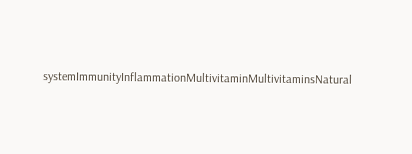systemImmunityInflammationMultivitaminMultivitaminsNatural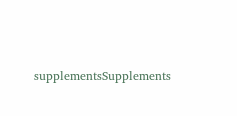supplementsSupplements